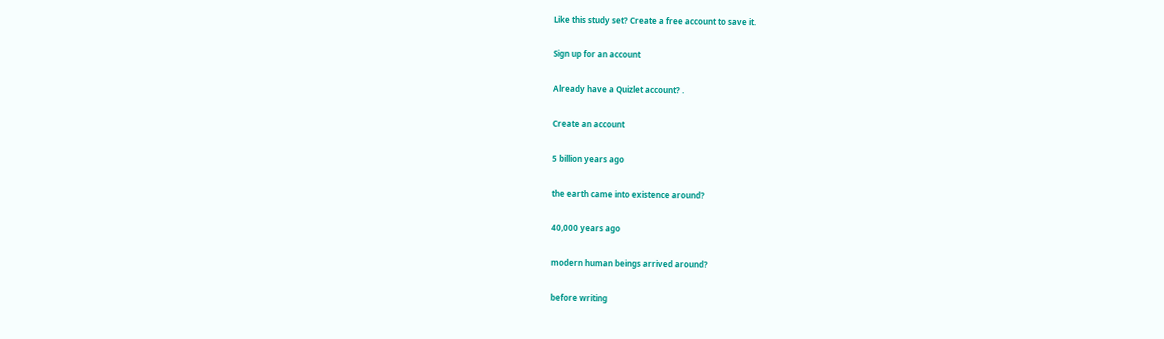Like this study set? Create a free account to save it.

Sign up for an account

Already have a Quizlet account? .

Create an account

5 billion years ago

the earth came into existence around?

40,000 years ago

modern human beings arrived around?

before writing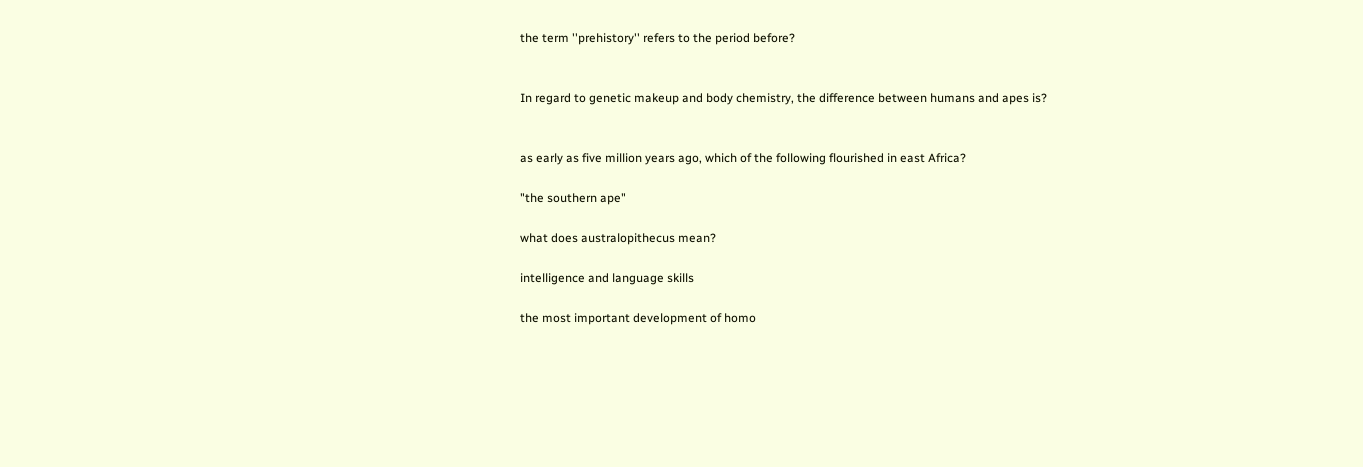the term ''prehistory'' refers to the period before?


In regard to genetic makeup and body chemistry, the difference between humans and apes is?


as early as five million years ago, which of the following flourished in east Africa?

"the southern ape"

what does australopithecus mean?

intelligence and language skills

the most important development of homo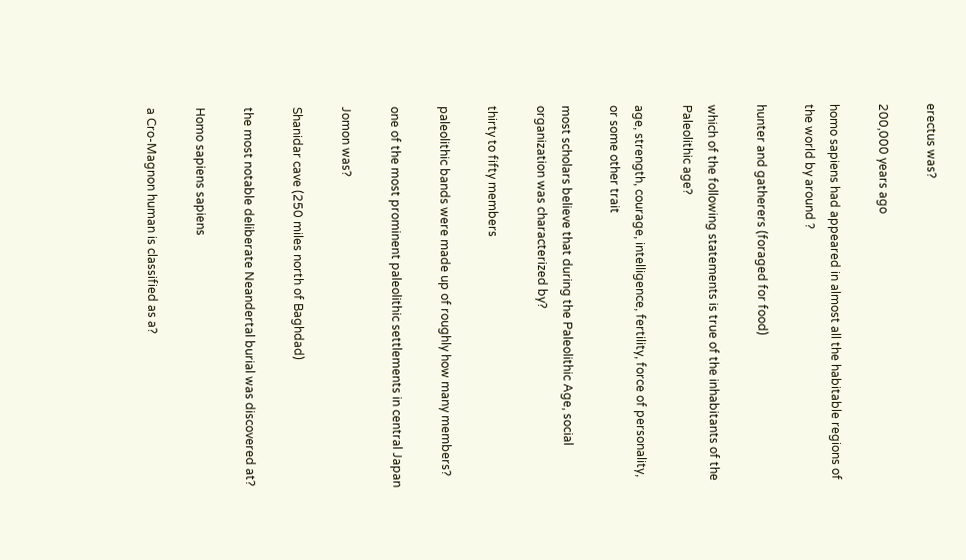erectus was?

200,000 years ago

homo sapiens had appeared in almost all the habitable regions of the world by around ?

hunter and gatherers (foraged for food)

which of the following statements is true of the inhabitants of the Paleolithic age?

age, strength, courage, intelligence, fertility, force of personality, or some other trait

most scholars believe that during the Paleolithic Age, social organization was characterized by?

thirty to fifty members

paleolithic bands were made up of roughly how many members?

one of the most prominent paleolithic settlements in central Japan

Jomon was?

Shanidar cave (250 miles north of Baghdad)

the most notable deliberate Neandertal burial was discovered at?

Homo sapiens sapiens

a Cro-Magnon human is classified as a?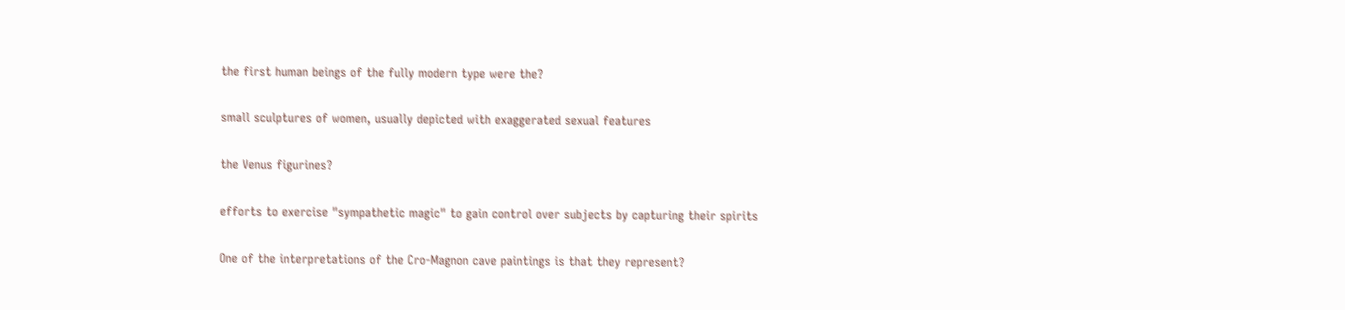the first human beings of the fully modern type were the?

small sculptures of women, usually depicted with exaggerated sexual features

the Venus figurines?

efforts to exercise "sympathetic magic" to gain control over subjects by capturing their spirits

One of the interpretations of the Cro-Magnon cave paintings is that they represent?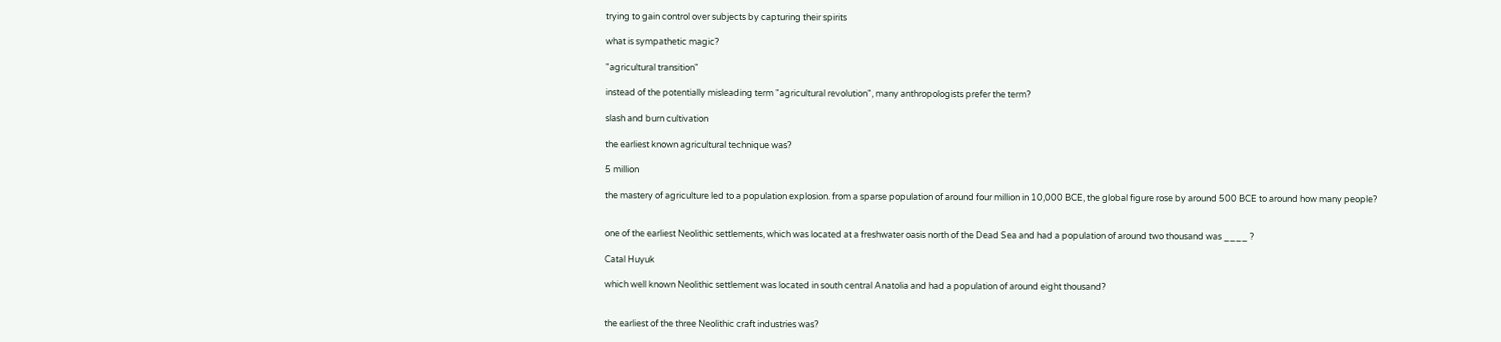trying to gain control over subjects by capturing their spirits

what is sympathetic magic?

"agricultural transition"

instead of the potentially misleading term "agricultural revolution", many anthropologists prefer the term?

slash and burn cultivation

the earliest known agricultural technique was?

5 million

the mastery of agriculture led to a population explosion. from a sparse population of around four million in 10,000 BCE, the global figure rose by around 500 BCE to around how many people?


one of the earliest Neolithic settlements, which was located at a freshwater oasis north of the Dead Sea and had a population of around two thousand was ____ ?

Catal Huyuk

which well known Neolithic settlement was located in south central Anatolia and had a population of around eight thousand?


the earliest of the three Neolithic craft industries was?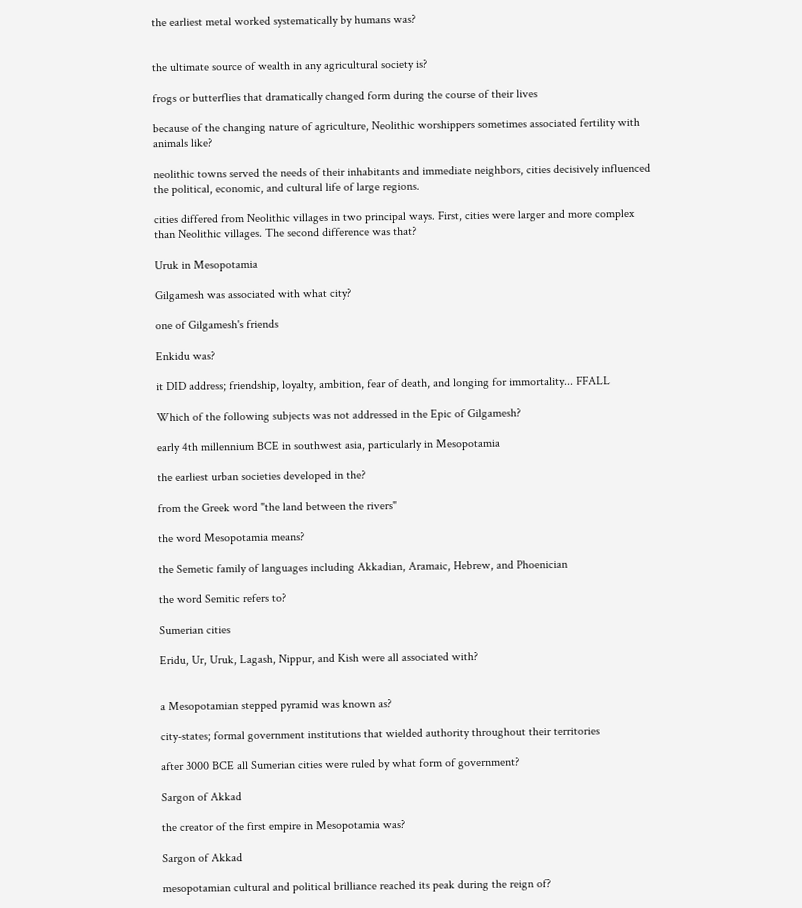the earliest metal worked systematically by humans was?


the ultimate source of wealth in any agricultural society is?

frogs or butterflies that dramatically changed form during the course of their lives

because of the changing nature of agriculture, Neolithic worshippers sometimes associated fertility with animals like?

neolithic towns served the needs of their inhabitants and immediate neighbors, cities decisively influenced the political, economic, and cultural life of large regions.

cities differed from Neolithic villages in two principal ways. First, cities were larger and more complex than Neolithic villages. The second difference was that?

Uruk in Mesopotamia

Gilgamesh was associated with what city?

one of Gilgamesh's friends

Enkidu was?

it DID address; friendship, loyalty, ambition, fear of death, and longing for immortality... FFALL

Which of the following subjects was not addressed in the Epic of Gilgamesh?

early 4th millennium BCE in southwest asia, particularly in Mesopotamia

the earliest urban societies developed in the?

from the Greek word "the land between the rivers"

the word Mesopotamia means?

the Semetic family of languages including Akkadian, Aramaic, Hebrew, and Phoenician

the word Semitic refers to?

Sumerian cities

Eridu, Ur, Uruk, Lagash, Nippur, and Kish were all associated with?


a Mesopotamian stepped pyramid was known as?

city-states; formal government institutions that wielded authority throughout their territories

after 3000 BCE all Sumerian cities were ruled by what form of government?

Sargon of Akkad

the creator of the first empire in Mesopotamia was?

Sargon of Akkad

mesopotamian cultural and political brilliance reached its peak during the reign of?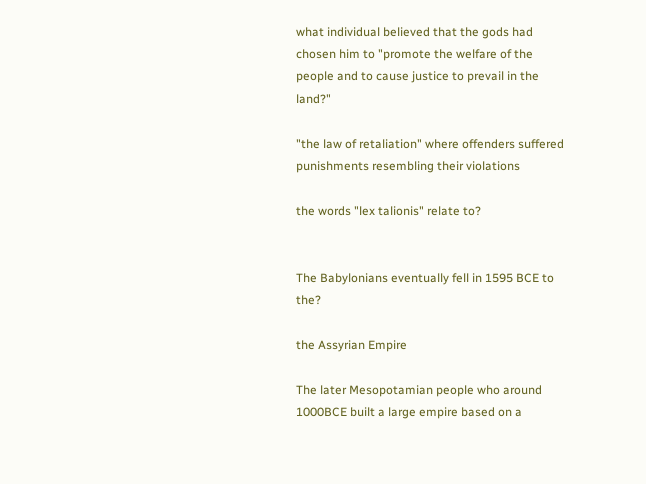what individual believed that the gods had chosen him to "promote the welfare of the people and to cause justice to prevail in the land?"

"the law of retaliation" where offenders suffered punishments resembling their violations

the words "lex talionis" relate to?


The Babylonians eventually fell in 1595 BCE to the?

the Assyrian Empire

The later Mesopotamian people who around 1000BCE built a large empire based on a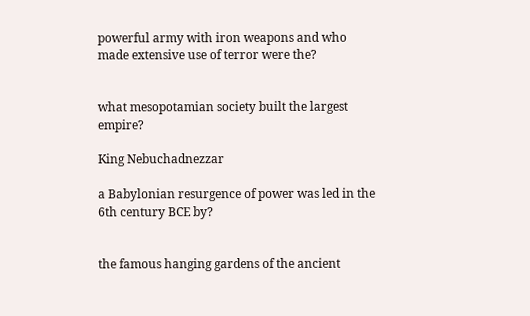powerful army with iron weapons and who made extensive use of terror were the?


what mesopotamian society built the largest empire?

King Nebuchadnezzar

a Babylonian resurgence of power was led in the 6th century BCE by?


the famous hanging gardens of the ancient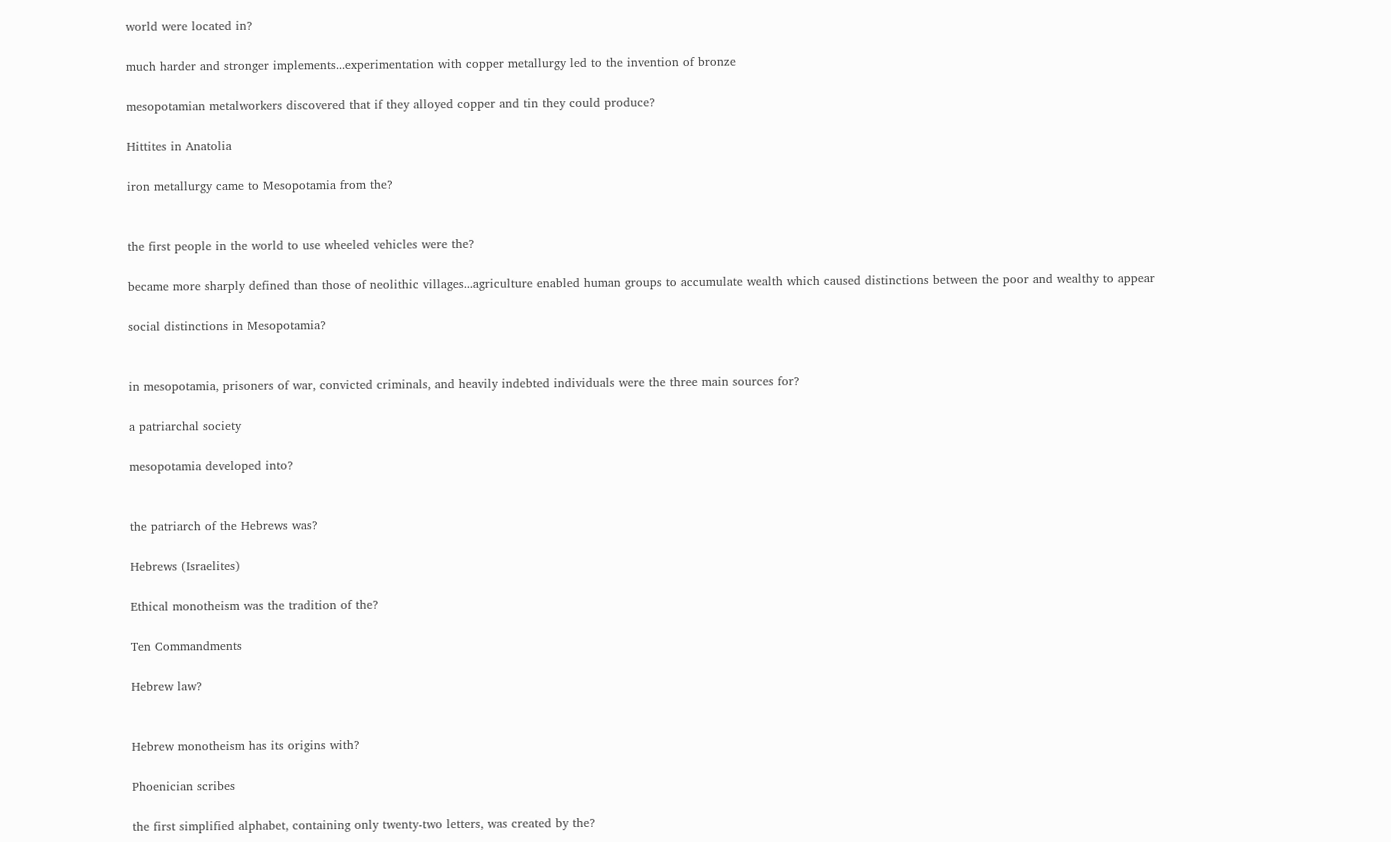world were located in?

much harder and stronger implements...experimentation with copper metallurgy led to the invention of bronze

mesopotamian metalworkers discovered that if they alloyed copper and tin they could produce?

Hittites in Anatolia

iron metallurgy came to Mesopotamia from the?


the first people in the world to use wheeled vehicles were the?

became more sharply defined than those of neolithic villages...agriculture enabled human groups to accumulate wealth which caused distinctions between the poor and wealthy to appear

social distinctions in Mesopotamia?


in mesopotamia, prisoners of war, convicted criminals, and heavily indebted individuals were the three main sources for?

a patriarchal society

mesopotamia developed into?


the patriarch of the Hebrews was?

Hebrews (Israelites)

Ethical monotheism was the tradition of the?

Ten Commandments

Hebrew law?


Hebrew monotheism has its origins with?

Phoenician scribes

the first simplified alphabet, containing only twenty-two letters, was created by the?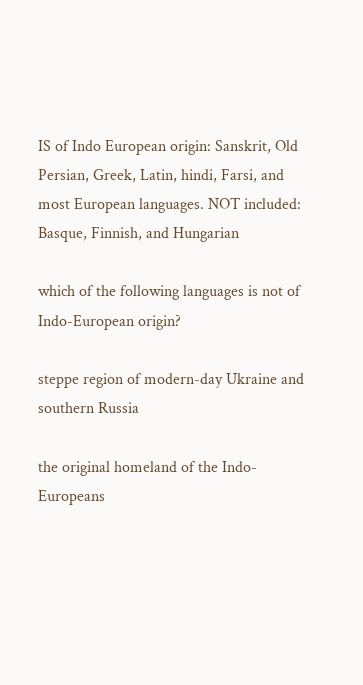IS of Indo European origin: Sanskrit, Old Persian, Greek, Latin, hindi, Farsi, and most European languages. NOT included: Basque, Finnish, and Hungarian

which of the following languages is not of Indo-European origin?

steppe region of modern-day Ukraine and southern Russia

the original homeland of the Indo- Europeans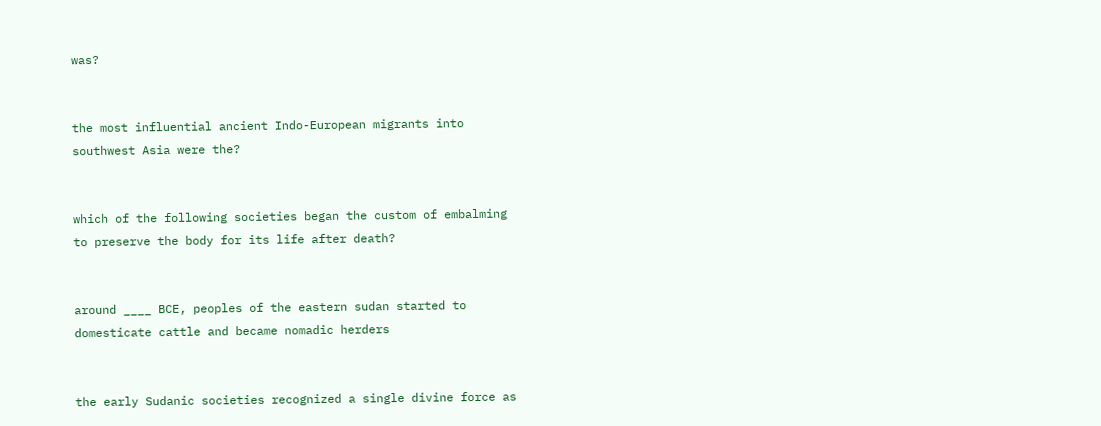was?


the most influential ancient Indo-European migrants into southwest Asia were the?


which of the following societies began the custom of embalming to preserve the body for its life after death?


around ____ BCE, peoples of the eastern sudan started to domesticate cattle and became nomadic herders


the early Sudanic societies recognized a single divine force as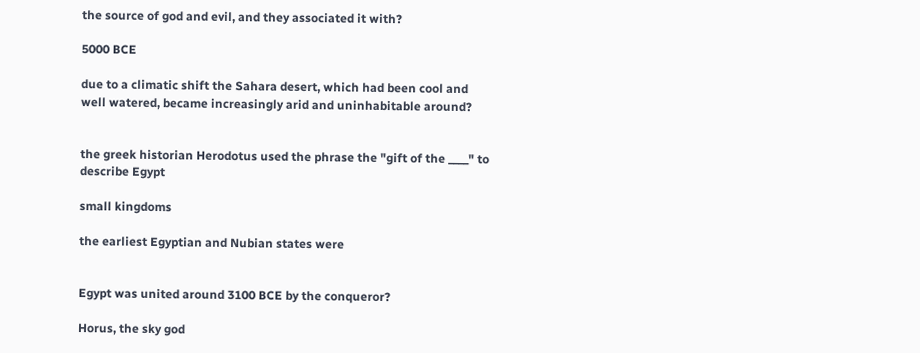the source of god and evil, and they associated it with?

5000 BCE

due to a climatic shift the Sahara desert, which had been cool and well watered, became increasingly arid and uninhabitable around?


the greek historian Herodotus used the phrase the "gift of the ____" to describe Egypt

small kingdoms

the earliest Egyptian and Nubian states were


Egypt was united around 3100 BCE by the conqueror?

Horus, the sky god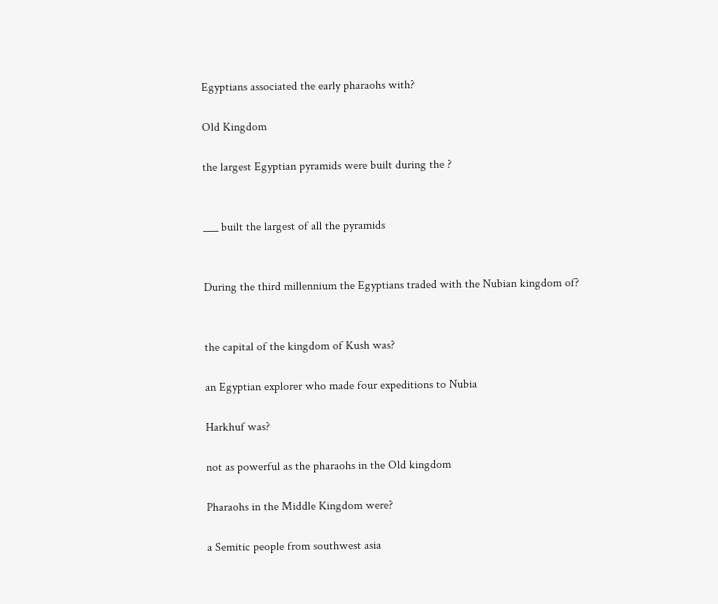Egyptians associated the early pharaohs with?

Old Kingdom

the largest Egyptian pyramids were built during the ?


___ built the largest of all the pyramids


During the third millennium the Egyptians traded with the Nubian kingdom of?


the capital of the kingdom of Kush was?

an Egyptian explorer who made four expeditions to Nubia

Harkhuf was?

not as powerful as the pharaohs in the Old kingdom

Pharaohs in the Middle Kingdom were?

a Semitic people from southwest asia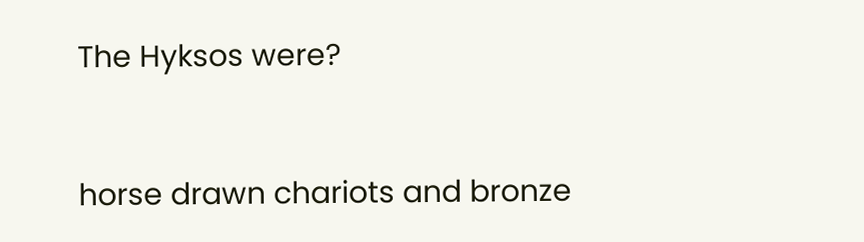The Hyksos were?


horse drawn chariots and bronze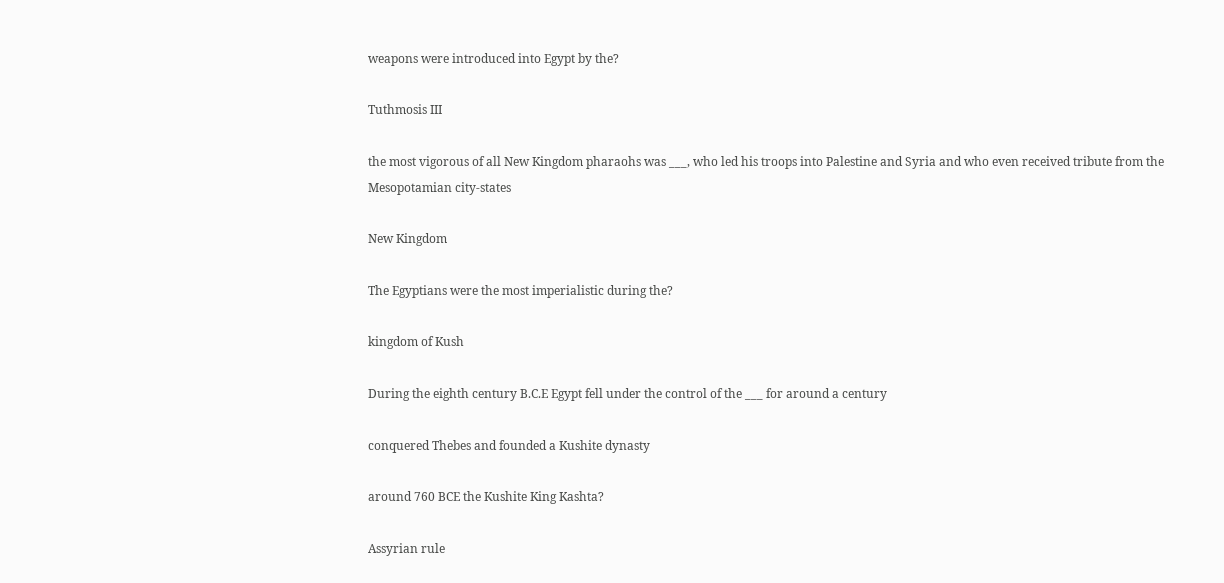weapons were introduced into Egypt by the?

Tuthmosis III

the most vigorous of all New Kingdom pharaohs was ___, who led his troops into Palestine and Syria and who even received tribute from the Mesopotamian city-states

New Kingdom

The Egyptians were the most imperialistic during the?

kingdom of Kush

During the eighth century B.C.E Egypt fell under the control of the ___ for around a century

conquered Thebes and founded a Kushite dynasty

around 760 BCE the Kushite King Kashta?

Assyrian rule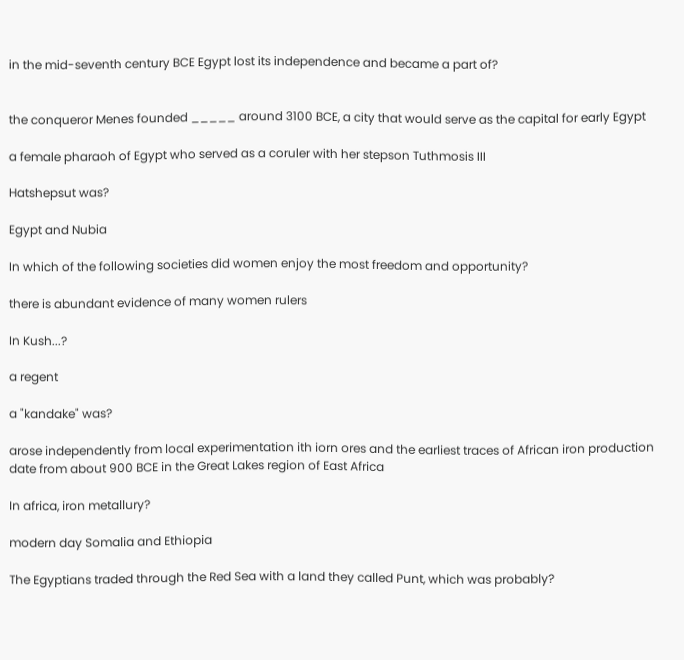in the mid-seventh century BCE Egypt lost its independence and became a part of?


the conqueror Menes founded _____ around 3100 BCE, a city that would serve as the capital for early Egypt

a female pharaoh of Egypt who served as a coruler with her stepson Tuthmosis III

Hatshepsut was?

Egypt and Nubia

In which of the following societies did women enjoy the most freedom and opportunity?

there is abundant evidence of many women rulers

In Kush...?

a regent

a "kandake" was?

arose independently from local experimentation ith iorn ores and the earliest traces of African iron production date from about 900 BCE in the Great Lakes region of East Africa

In africa, iron metallury?

modern day Somalia and Ethiopia

The Egyptians traded through the Red Sea with a land they called Punt, which was probably?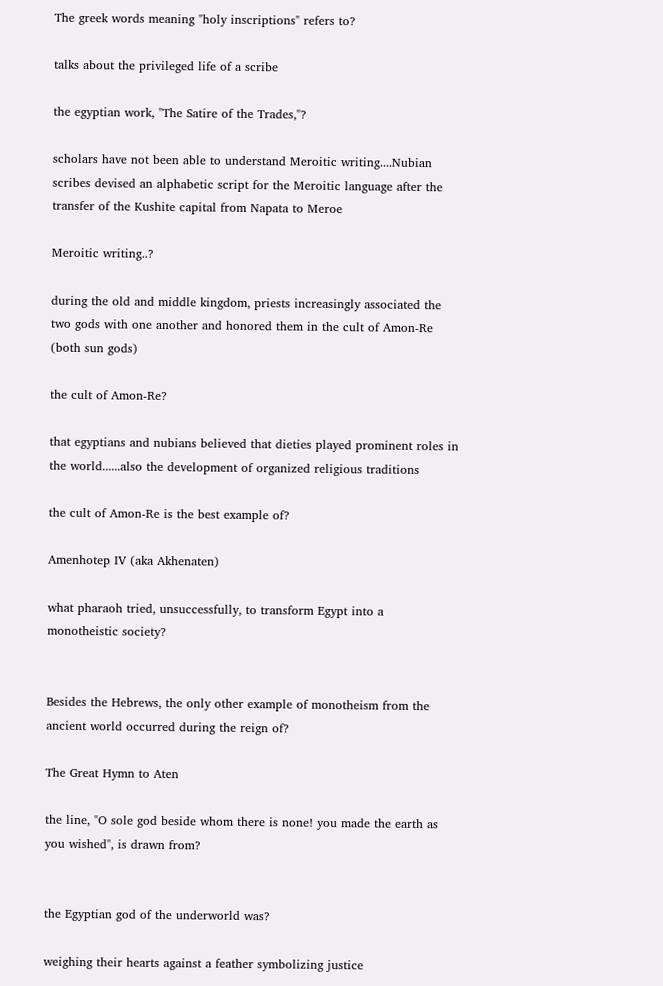The greek words meaning "holy inscriptions" refers to?

talks about the privileged life of a scribe

the egyptian work, "The Satire of the Trades,"?

scholars have not been able to understand Meroitic writing....Nubian scribes devised an alphabetic script for the Meroitic language after the transfer of the Kushite capital from Napata to Meroe

Meroitic writing..?

during the old and middle kingdom, priests increasingly associated the two gods with one another and honored them in the cult of Amon-Re (both sun gods)

the cult of Amon-Re?

that egyptians and nubians believed that dieties played prominent roles in the world......also the development of organized religious traditions

the cult of Amon-Re is the best example of?

Amenhotep IV (aka Akhenaten)

what pharaoh tried, unsuccessfully, to transform Egypt into a monotheistic society?


Besides the Hebrews, the only other example of monotheism from the ancient world occurred during the reign of?

The Great Hymn to Aten

the line, "O sole god beside whom there is none! you made the earth as you wished", is drawn from?


the Egyptian god of the underworld was?

weighing their hearts against a feather symbolizing justice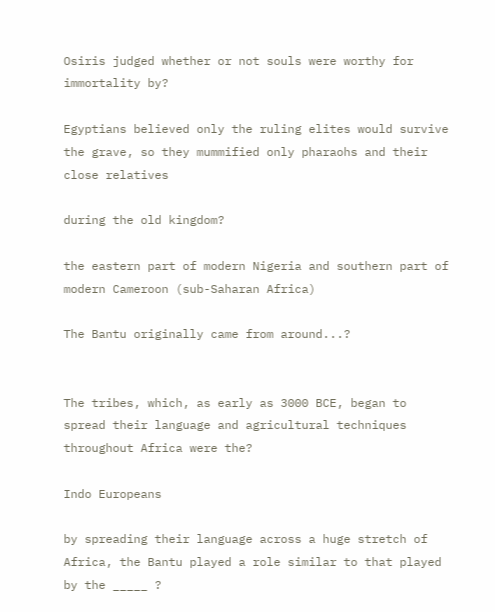Osiris judged whether or not souls were worthy for immortality by?

Egyptians believed only the ruling elites would survive the grave, so they mummified only pharaohs and their close relatives

during the old kingdom?

the eastern part of modern Nigeria and southern part of modern Cameroon (sub-Saharan Africa)

The Bantu originally came from around...?


The tribes, which, as early as 3000 BCE, began to spread their language and agricultural techniques throughout Africa were the?

Indo Europeans

by spreading their language across a huge stretch of Africa, the Bantu played a role similar to that played by the _____ ?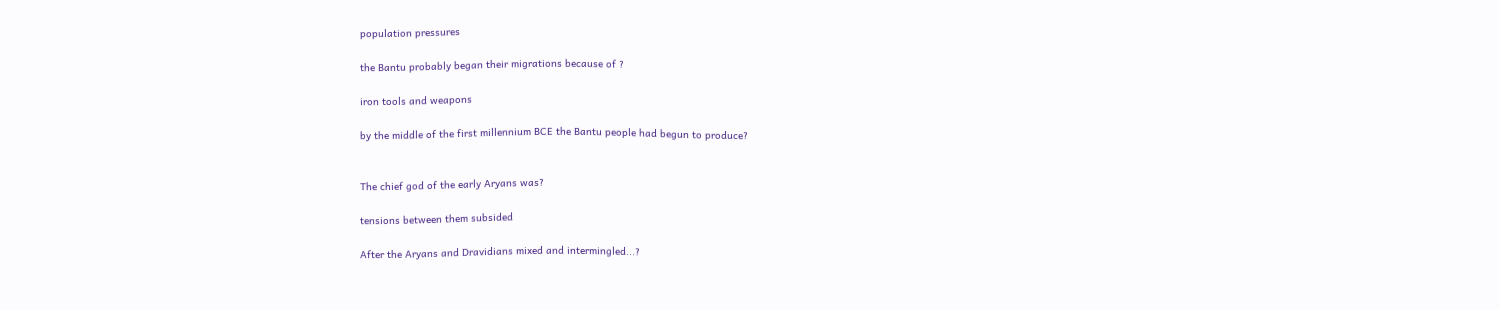population pressures

the Bantu probably began their migrations because of ?

iron tools and weapons

by the middle of the first millennium BCE the Bantu people had begun to produce?


The chief god of the early Aryans was?

tensions between them subsided

After the Aryans and Dravidians mixed and intermingled...?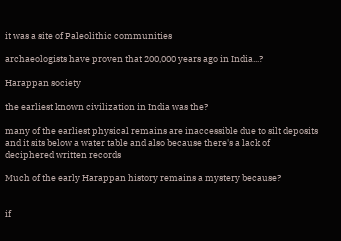it was a site of Paleolithic communities

archaeologists have proven that 200,000 years ago in India...?

Harappan society

the earliest known civilization in India was the?

many of the earliest physical remains are inaccessible due to silt deposits and it sits below a water table and also because there's a lack of deciphered written records

Much of the early Harappan history remains a mystery because?


if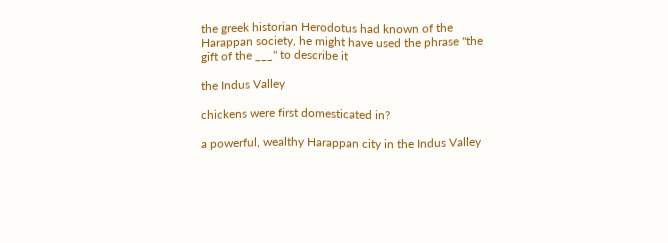the greek historian Herodotus had known of the Harappan society, he might have used the phrase "the gift of the ___" to describe it

the Indus Valley

chickens were first domesticated in?

a powerful, wealthy Harappan city in the Indus Valley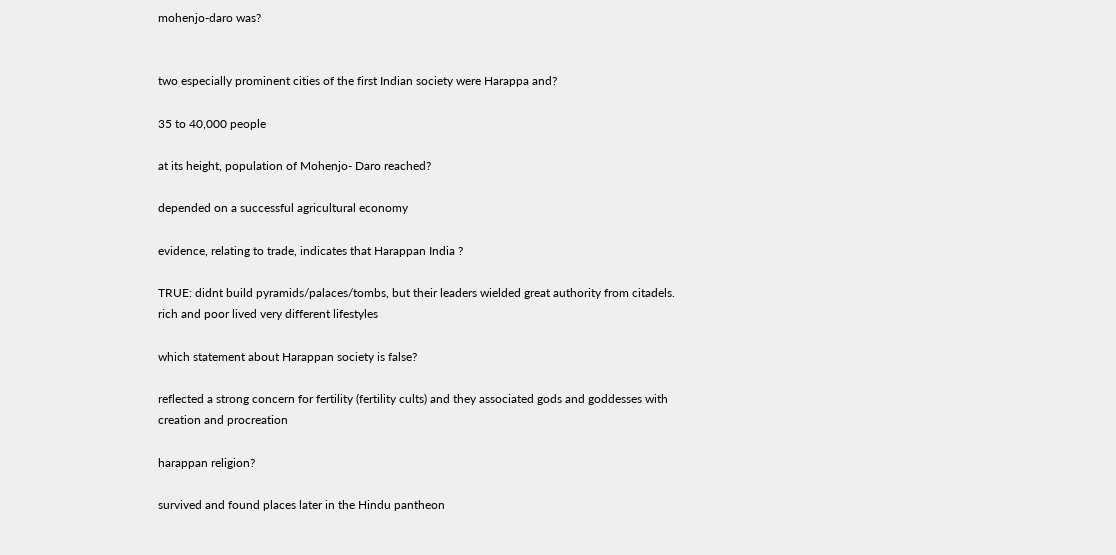mohenjo-daro was?


two especially prominent cities of the first Indian society were Harappa and?

35 to 40,000 people

at its height, population of Mohenjo- Daro reached?

depended on a successful agricultural economy

evidence, relating to trade, indicates that Harappan India ?

TRUE: didnt build pyramids/palaces/tombs, but their leaders wielded great authority from citadels. rich and poor lived very different lifestyles

which statement about Harappan society is false?

reflected a strong concern for fertility (fertility cults) and they associated gods and goddesses with creation and procreation

harappan religion?

survived and found places later in the Hindu pantheon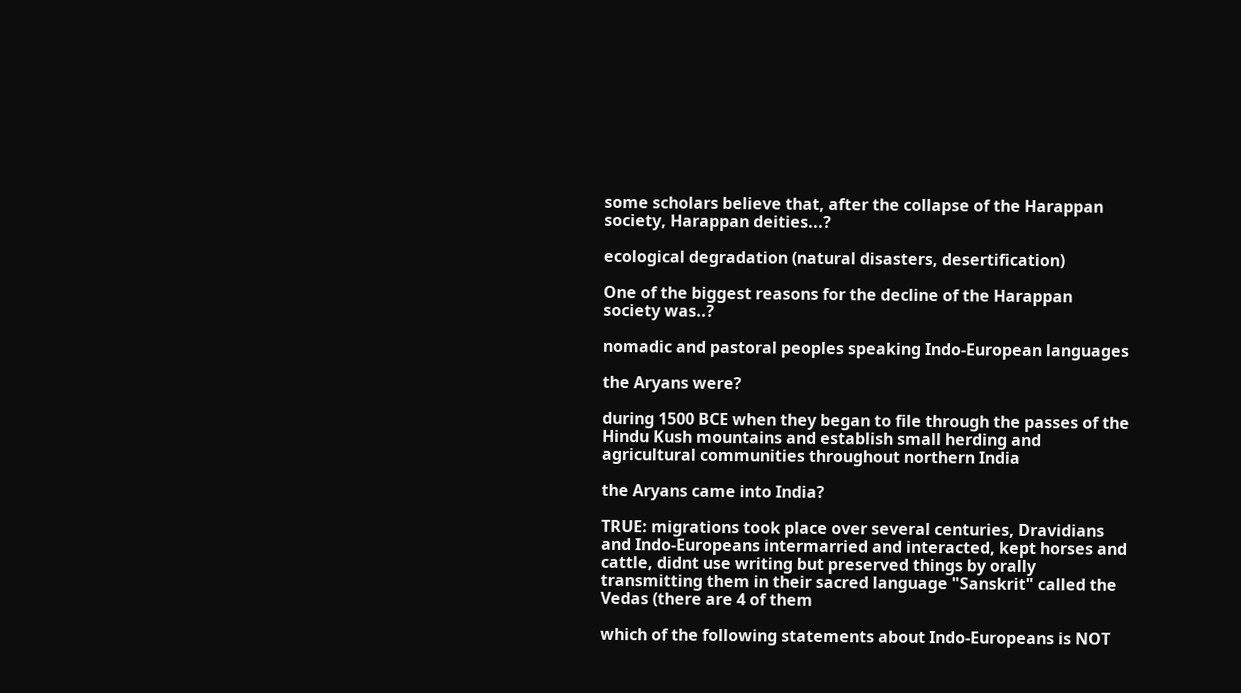some scholars believe that, after the collapse of the Harappan society, Harappan deities...?

ecological degradation (natural disasters, desertification)

One of the biggest reasons for the decline of the Harappan society was..?

nomadic and pastoral peoples speaking Indo-European languages

the Aryans were?

during 1500 BCE when they began to file through the passes of the Hindu Kush mountains and establish small herding and agricultural communities throughout northern India

the Aryans came into India?

TRUE: migrations took place over several centuries, Dravidians and Indo-Europeans intermarried and interacted, kept horses and cattle, didnt use writing but preserved things by orally transmitting them in their sacred language "Sanskrit" called the Vedas (there are 4 of them

which of the following statements about Indo-Europeans is NOT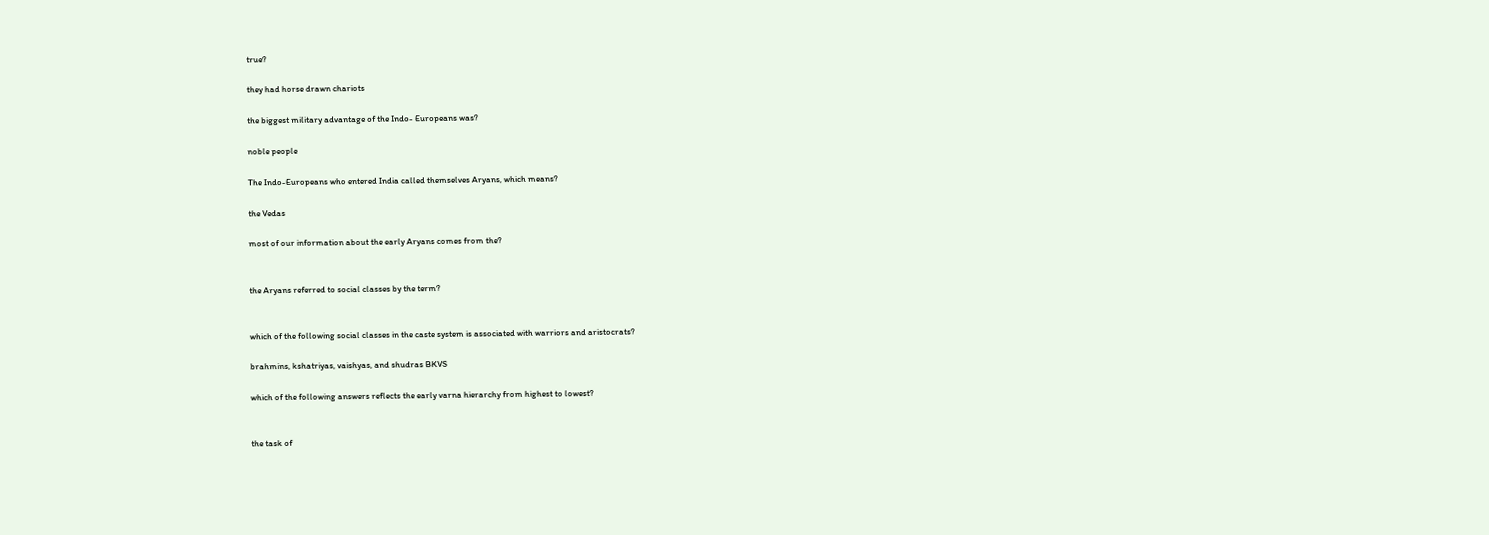true?

they had horse drawn chariots

the biggest military advantage of the Indo- Europeans was?

noble people

The Indo-Europeans who entered India called themselves Aryans, which means?

the Vedas

most of our information about the early Aryans comes from the?


the Aryans referred to social classes by the term?


which of the following social classes in the caste system is associated with warriors and aristocrats?

brahmins, kshatriyas, vaishyas, and shudras BKVS

which of the following answers reflects the early varna hierarchy from highest to lowest?


the task of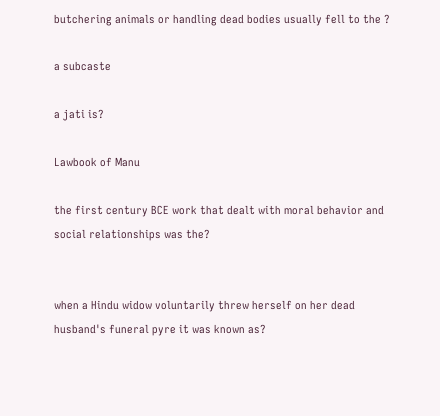butchering animals or handling dead bodies usually fell to the ?

a subcaste

a jati is?

Lawbook of Manu

the first century BCE work that dealt with moral behavior and social relationships was the?


when a Hindu widow voluntarily threw herself on her dead husband's funeral pyre it was known as?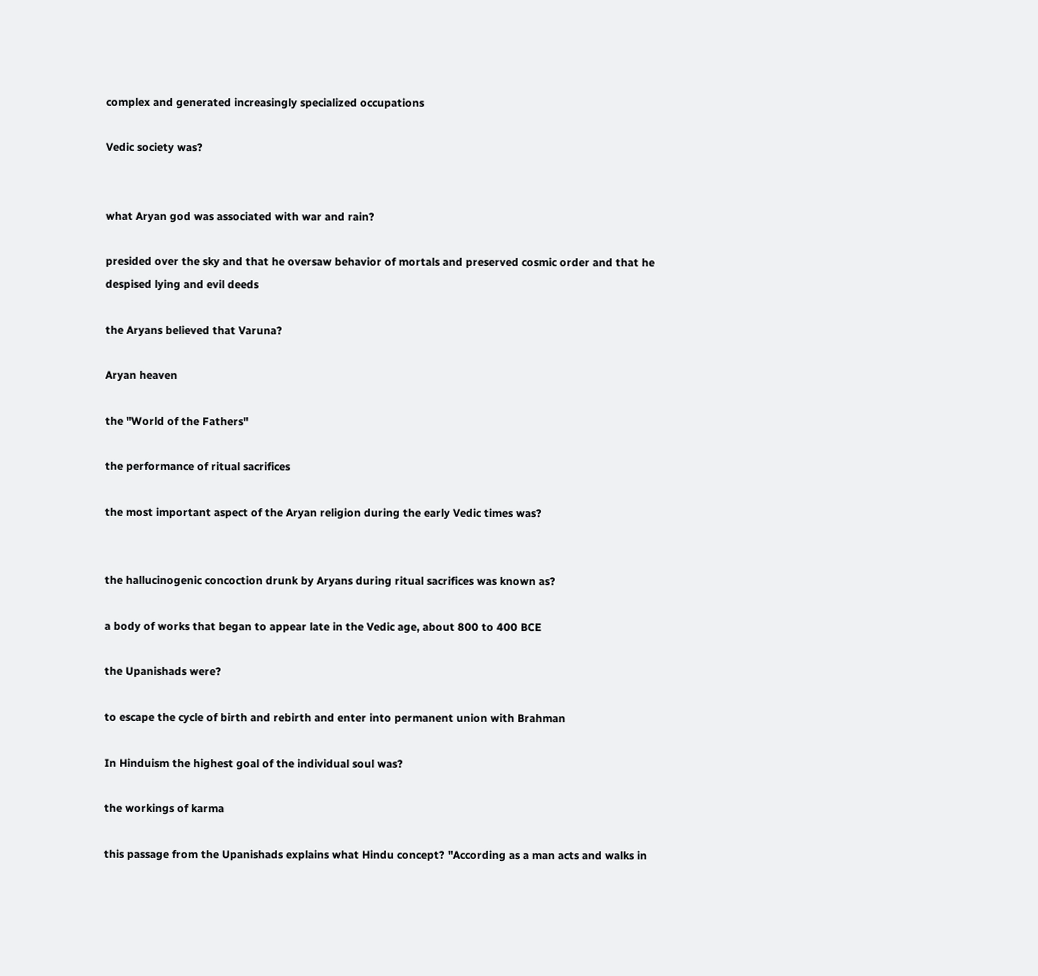complex and generated increasingly specialized occupations

Vedic society was?


what Aryan god was associated with war and rain?

presided over the sky and that he oversaw behavior of mortals and preserved cosmic order and that he despised lying and evil deeds

the Aryans believed that Varuna?

Aryan heaven

the "World of the Fathers"

the performance of ritual sacrifices

the most important aspect of the Aryan religion during the early Vedic times was?


the hallucinogenic concoction drunk by Aryans during ritual sacrifices was known as?

a body of works that began to appear late in the Vedic age, about 800 to 400 BCE

the Upanishads were?

to escape the cycle of birth and rebirth and enter into permanent union with Brahman

In Hinduism the highest goal of the individual soul was?

the workings of karma

this passage from the Upanishads explains what Hindu concept? "According as a man acts and walks in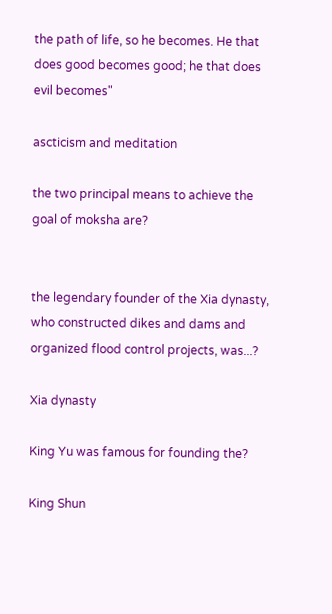the path of life, so he becomes. He that does good becomes good; he that does evil becomes"

ascticism and meditation

the two principal means to achieve the goal of moksha are?


the legendary founder of the Xia dynasty, who constructed dikes and dams and organized flood control projects, was...?

Xia dynasty

King Yu was famous for founding the?

King Shun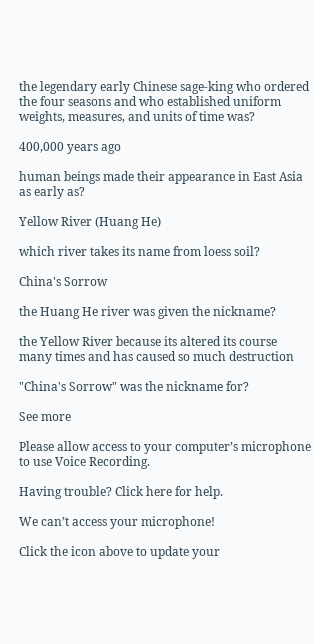the legendary early Chinese sage-king who ordered the four seasons and who established uniform weights, measures, and units of time was?

400,000 years ago

human beings made their appearance in East Asia as early as?

Yellow River (Huang He)

which river takes its name from loess soil?

China's Sorrow

the Huang He river was given the nickname?

the Yellow River because its altered its course many times and has caused so much destruction

"China's Sorrow" was the nickname for?

See more

Please allow access to your computer’s microphone to use Voice Recording.

Having trouble? Click here for help.

We can’t access your microphone!

Click the icon above to update your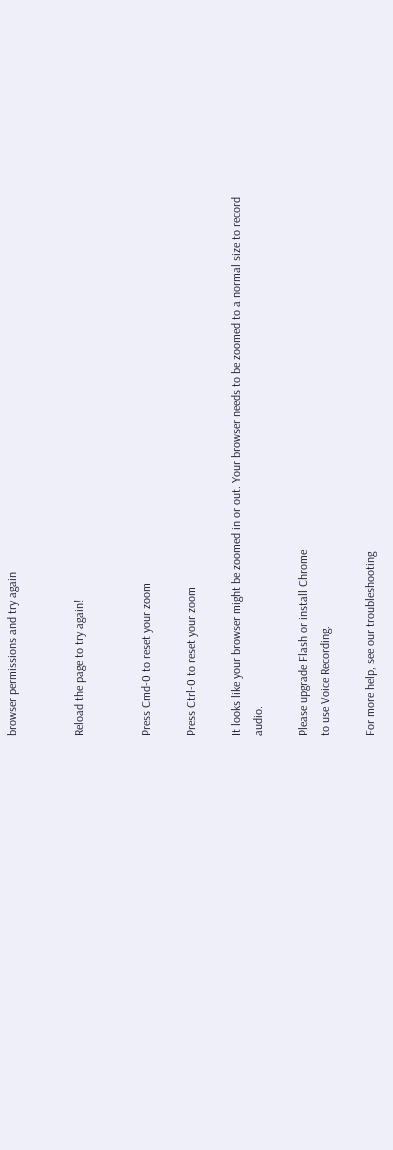browser permissions and try again


Reload the page to try again!


Press Cmd-0 to reset your zoom

Press Ctrl-0 to reset your zoom

It looks like your browser might be zoomed in or out. Your browser needs to be zoomed to a normal size to record audio.

Please upgrade Flash or install Chrome
to use Voice Recording.

For more help, see our troubleshooting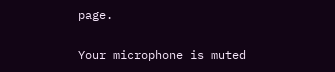page.

Your microphone is muted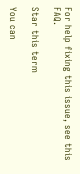For help fixing this issue, see this FAQ.

Star this term

You can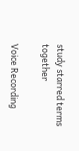study starred terms together

Voice Recording